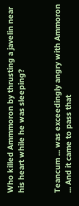Who killed Ammmoron by thrusting a javelin near his heart while he was sleeping?


Teancum ... was exceedingly angry with Ammoron ... And it came to pass that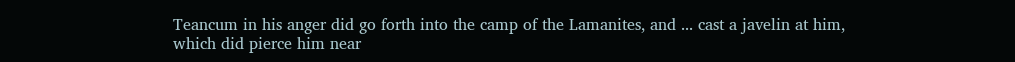Teancum in his anger did go forth into the camp of the Lamanites, and ... cast a javelin at him, which did pierce him near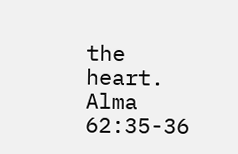the heart. Alma 62:35-36